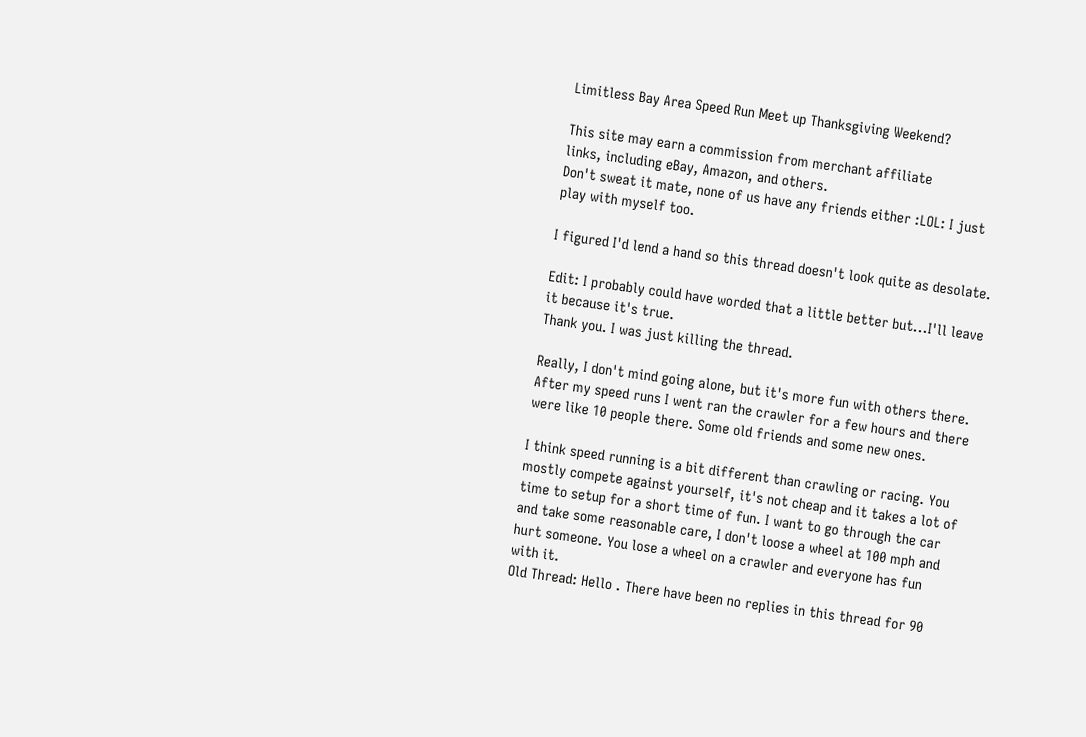Limitless Bay Area Speed Run Meet up Thanksgiving Weekend?

This site may earn a commission from merchant affiliate
links, including eBay, Amazon, and others.
Don't sweat it mate, none of us have any friends either :LOL: I just play with myself too.

I figured I'd lend a hand so this thread doesn't look quite as desolate.

Edit: I probably could have worded that a little better but...I'll leave it because it's true.
Thank you. I was just killing the thread.

Really, I don't mind going alone, but it's more fun with others there. After my speed runs I went ran the crawler for a few hours and there were like 10 people there. Some old friends and some new ones.

I think speed running is a bit different than crawling or racing. You mostly compete against yourself, it's not cheap and it takes a lot of time to setup for a short time of fun. I want to go through the car and take some reasonable care, I don't loose a wheel at 100 mph and hurt someone. You lose a wheel on a crawler and everyone has fun with it.
Old Thread: Hello . There have been no replies in this thread for 90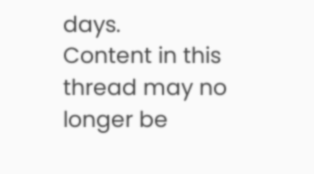days.
Content in this thread may no longer be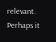relevant.
Perhaps it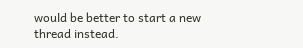would be better to start a new thread instead.